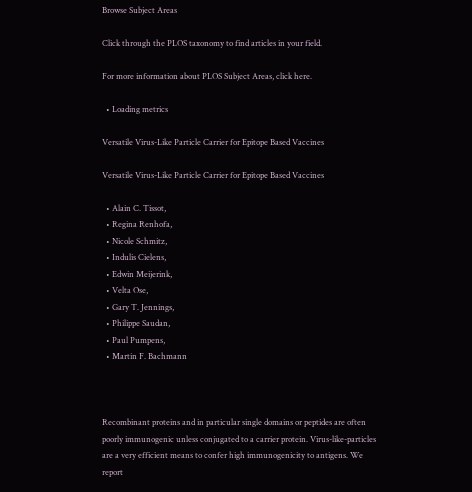Browse Subject Areas

Click through the PLOS taxonomy to find articles in your field.

For more information about PLOS Subject Areas, click here.

  • Loading metrics

Versatile Virus-Like Particle Carrier for Epitope Based Vaccines

Versatile Virus-Like Particle Carrier for Epitope Based Vaccines

  • Alain C. Tissot,
  • Regina Renhofa,
  • Nicole Schmitz,
  • Indulis Cielens,
  • Edwin Meijerink,
  • Velta Ose,
  • Gary T. Jennings,
  • Philippe Saudan,
  • Paul Pumpens,
  • Martin F. Bachmann



Recombinant proteins and in particular single domains or peptides are often poorly immunogenic unless conjugated to a carrier protein. Virus-like-particles are a very efficient means to confer high immunogenicity to antigens. We report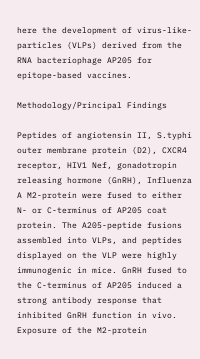here the development of virus-like-particles (VLPs) derived from the RNA bacteriophage AP205 for epitope-based vaccines.

Methodology/Principal Findings

Peptides of angiotensin II, S.typhi outer membrane protein (D2), CXCR4 receptor, HIV1 Nef, gonadotropin releasing hormone (GnRH), Influenza A M2-protein were fused to either N- or C-terminus of AP205 coat protein. The A205-peptide fusions assembled into VLPs, and peptides displayed on the VLP were highly immunogenic in mice. GnRH fused to the C-terminus of AP205 induced a strong antibody response that inhibited GnRH function in vivo. Exposure of the M2-protein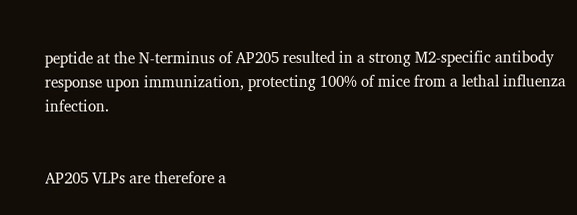peptide at the N-terminus of AP205 resulted in a strong M2-specific antibody response upon immunization, protecting 100% of mice from a lethal influenza infection.


AP205 VLPs are therefore a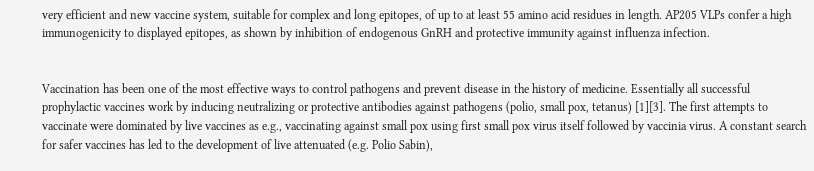very efficient and new vaccine system, suitable for complex and long epitopes, of up to at least 55 amino acid residues in length. AP205 VLPs confer a high immunogenicity to displayed epitopes, as shown by inhibition of endogenous GnRH and protective immunity against influenza infection.


Vaccination has been one of the most effective ways to control pathogens and prevent disease in the history of medicine. Essentially all successful prophylactic vaccines work by inducing neutralizing or protective antibodies against pathogens (polio, small pox, tetanus) [1][3]. The first attempts to vaccinate were dominated by live vaccines as e.g., vaccinating against small pox using first small pox virus itself followed by vaccinia virus. A constant search for safer vaccines has led to the development of live attenuated (e.g. Polio Sabin),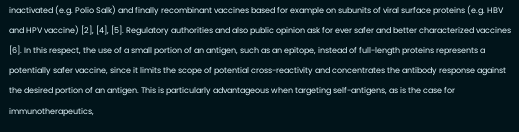inactivated (e.g. Polio Salk) and finally recombinant vaccines based for example on subunits of viral surface proteins (e.g. HBV and HPV vaccine) [2], [4], [5]. Regulatory authorities and also public opinion ask for ever safer and better characterized vaccines [6]. In this respect, the use of a small portion of an antigen, such as an epitope, instead of full-length proteins represents a potentially safer vaccine, since it limits the scope of potential cross-reactivity and concentrates the antibody response against the desired portion of an antigen. This is particularly advantageous when targeting self-antigens, as is the case for immunotherapeutics,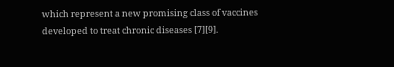which represent a new promising class of vaccines developed to treat chronic diseases [7][9].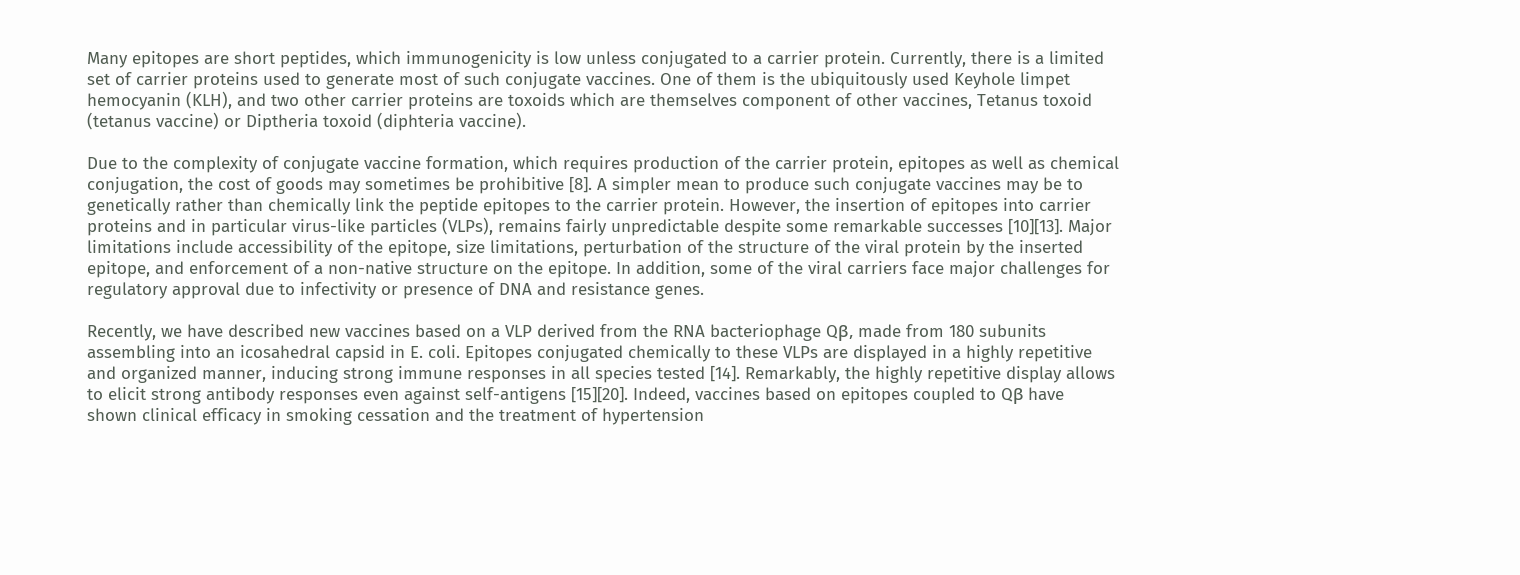Many epitopes are short peptides, which immunogenicity is low unless conjugated to a carrier protein. Currently, there is a limited set of carrier proteins used to generate most of such conjugate vaccines. One of them is the ubiquitously used Keyhole limpet hemocyanin (KLH), and two other carrier proteins are toxoids which are themselves component of other vaccines, Tetanus toxoid (tetanus vaccine) or Diptheria toxoid (diphteria vaccine).

Due to the complexity of conjugate vaccine formation, which requires production of the carrier protein, epitopes as well as chemical conjugation, the cost of goods may sometimes be prohibitive [8]. A simpler mean to produce such conjugate vaccines may be to genetically rather than chemically link the peptide epitopes to the carrier protein. However, the insertion of epitopes into carrier proteins and in particular virus-like particles (VLPs), remains fairly unpredictable despite some remarkable successes [10][13]. Major limitations include accessibility of the epitope, size limitations, perturbation of the structure of the viral protein by the inserted epitope, and enforcement of a non-native structure on the epitope. In addition, some of the viral carriers face major challenges for regulatory approval due to infectivity or presence of DNA and resistance genes.

Recently, we have described new vaccines based on a VLP derived from the RNA bacteriophage Qβ, made from 180 subunits assembling into an icosahedral capsid in E. coli. Epitopes conjugated chemically to these VLPs are displayed in a highly repetitive and organized manner, inducing strong immune responses in all species tested [14]. Remarkably, the highly repetitive display allows to elicit strong antibody responses even against self-antigens [15][20]. Indeed, vaccines based on epitopes coupled to Qβ have shown clinical efficacy in smoking cessation and the treatment of hypertension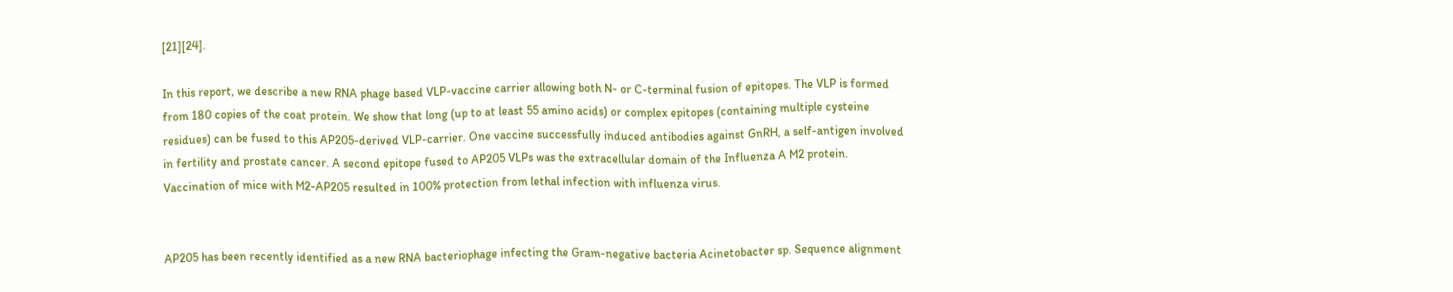[21][24].

In this report, we describe a new RNA phage based VLP-vaccine carrier allowing both N- or C-terminal fusion of epitopes. The VLP is formed from 180 copies of the coat protein. We show that long (up to at least 55 amino acids) or complex epitopes (containing multiple cysteine residues) can be fused to this AP205-derived VLP-carrier. One vaccine successfully induced antibodies against GnRH, a self-antigen involved in fertility and prostate cancer. A second epitope fused to AP205 VLPs was the extracellular domain of the Influenza A M2 protein. Vaccination of mice with M2-AP205 resulted in 100% protection from lethal infection with influenza virus.


AP205 has been recently identified as a new RNA bacteriophage infecting the Gram-negative bacteria Acinetobacter sp. Sequence alignment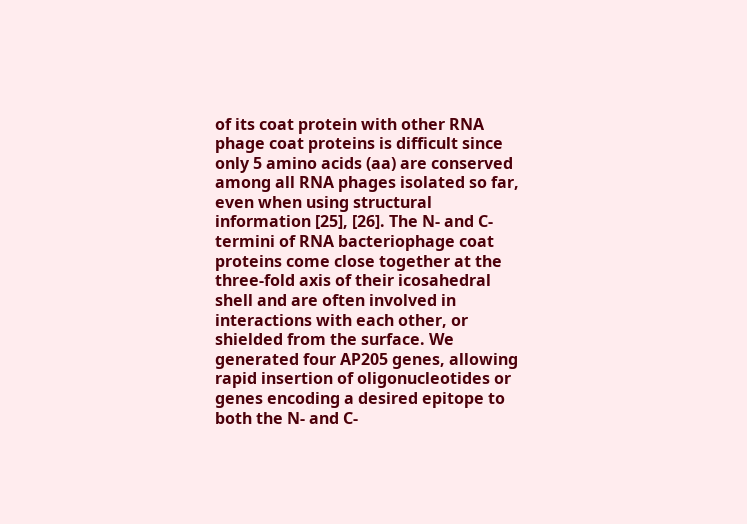of its coat protein with other RNA phage coat proteins is difficult since only 5 amino acids (aa) are conserved among all RNA phages isolated so far, even when using structural information [25], [26]. The N- and C-termini of RNA bacteriophage coat proteins come close together at the three-fold axis of their icosahedral shell and are often involved in interactions with each other, or shielded from the surface. We generated four AP205 genes, allowing rapid insertion of oligonucleotides or genes encoding a desired epitope to both the N- and C-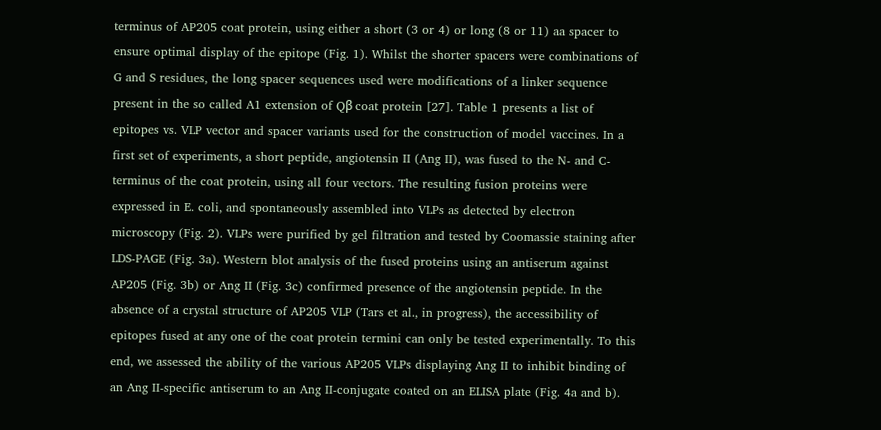terminus of AP205 coat protein, using either a short (3 or 4) or long (8 or 11) aa spacer to ensure optimal display of the epitope (Fig. 1). Whilst the shorter spacers were combinations of G and S residues, the long spacer sequences used were modifications of a linker sequence present in the so called A1 extension of Qβ coat protein [27]. Table 1 presents a list of epitopes vs. VLP vector and spacer variants used for the construction of model vaccines. In a first set of experiments, a short peptide, angiotensin II (Ang II), was fused to the N- and C-terminus of the coat protein, using all four vectors. The resulting fusion proteins were expressed in E. coli, and spontaneously assembled into VLPs as detected by electron microscopy (Fig. 2). VLPs were purified by gel filtration and tested by Coomassie staining after LDS-PAGE (Fig. 3a). Western blot analysis of the fused proteins using an antiserum against AP205 (Fig. 3b) or Ang II (Fig. 3c) confirmed presence of the angiotensin peptide. In the absence of a crystal structure of AP205 VLP (Tars et al., in progress), the accessibility of epitopes fused at any one of the coat protein termini can only be tested experimentally. To this end, we assessed the ability of the various AP205 VLPs displaying Ang II to inhibit binding of an Ang II-specific antiserum to an Ang II-conjugate coated on an ELISA plate (Fig. 4a and b).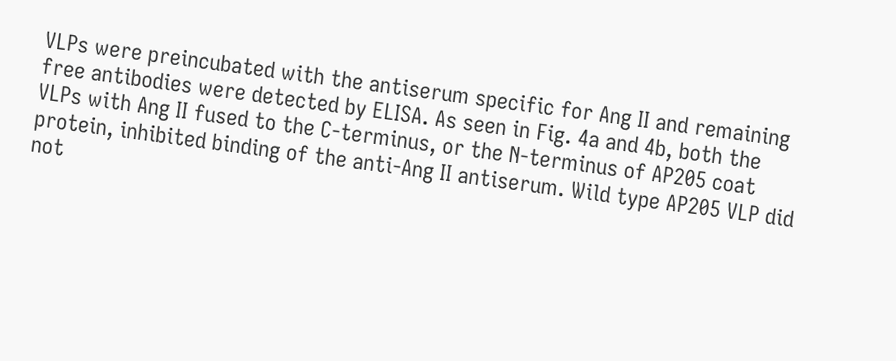VLPs were preincubated with the antiserum specific for Ang II and remaining free antibodies were detected by ELISA. As seen in Fig. 4a and 4b, both the VLPs with Ang II fused to the C-terminus, or the N-terminus of AP205 coat protein, inhibited binding of the anti-Ang II antiserum. Wild type AP205 VLP did not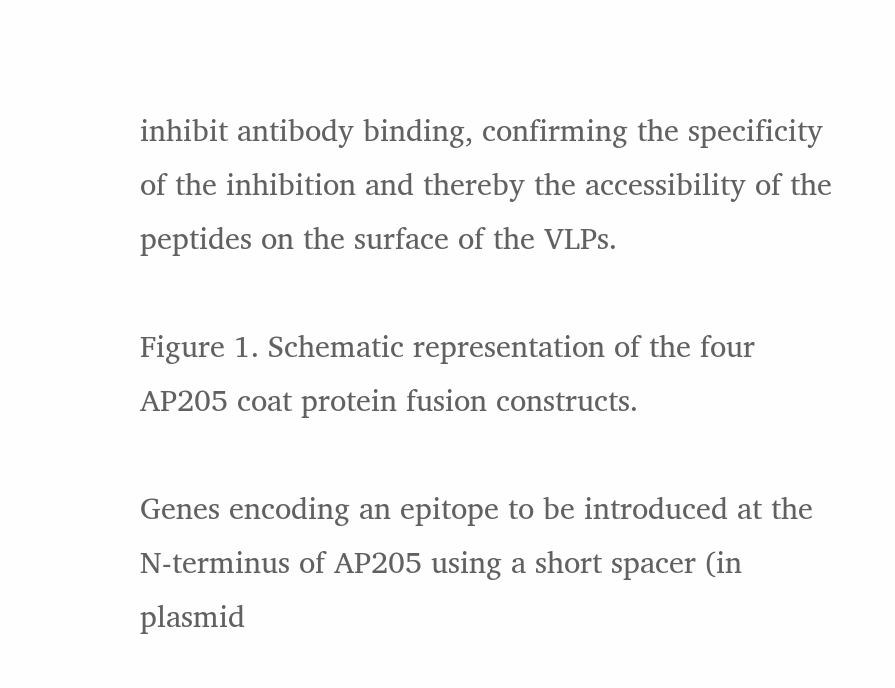inhibit antibody binding, confirming the specificity of the inhibition and thereby the accessibility of the peptides on the surface of the VLPs.

Figure 1. Schematic representation of the four AP205 coat protein fusion constructs.

Genes encoding an epitope to be introduced at the N-terminus of AP205 using a short spacer (in plasmid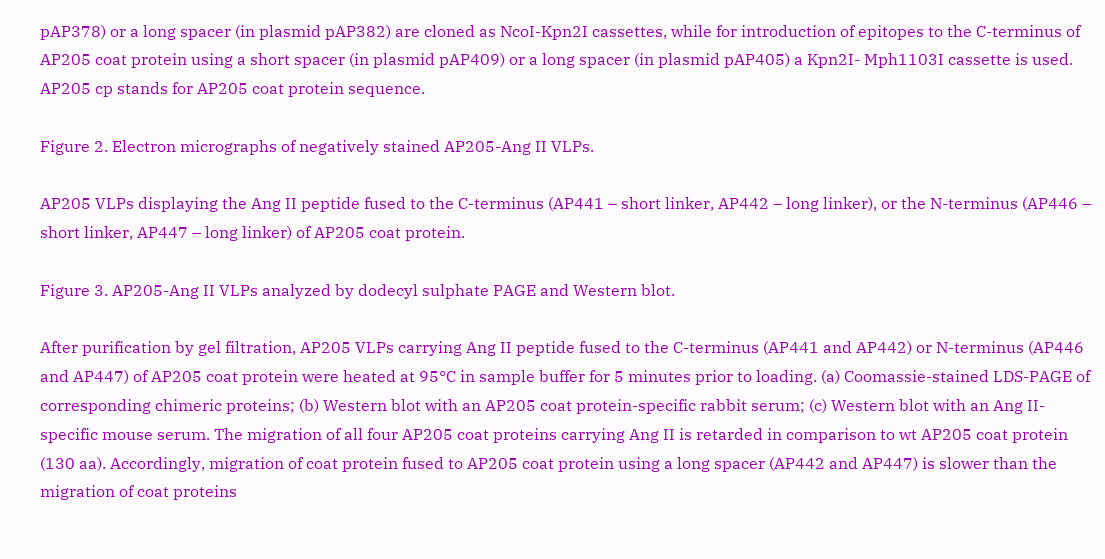pAP378) or a long spacer (in plasmid pAP382) are cloned as NcoI-Kpn2I cassettes, while for introduction of epitopes to the C-terminus of AP205 coat protein using a short spacer (in plasmid pAP409) or a long spacer (in plasmid pAP405) a Kpn2I- Mph1103I cassette is used. AP205 cp stands for AP205 coat protein sequence.

Figure 2. Electron micrographs of negatively stained AP205-Ang II VLPs.

AP205 VLPs displaying the Ang II peptide fused to the C-terminus (AP441 – short linker, AP442 – long linker), or the N-terminus (AP446 – short linker, AP447 – long linker) of AP205 coat protein.

Figure 3. AP205-Ang II VLPs analyzed by dodecyl sulphate PAGE and Western blot.

After purification by gel filtration, AP205 VLPs carrying Ang II peptide fused to the C-terminus (AP441 and AP442) or N-terminus (AP446 and AP447) of AP205 coat protein were heated at 95°C in sample buffer for 5 minutes prior to loading. (a) Coomassie-stained LDS-PAGE of corresponding chimeric proteins; (b) Western blot with an AP205 coat protein-specific rabbit serum; (c) Western blot with an Ang II-specific mouse serum. The migration of all four AP205 coat proteins carrying Ang II is retarded in comparison to wt AP205 coat protein (130 aa). Accordingly, migration of coat protein fused to AP205 coat protein using a long spacer (AP442 and AP447) is slower than the migration of coat proteins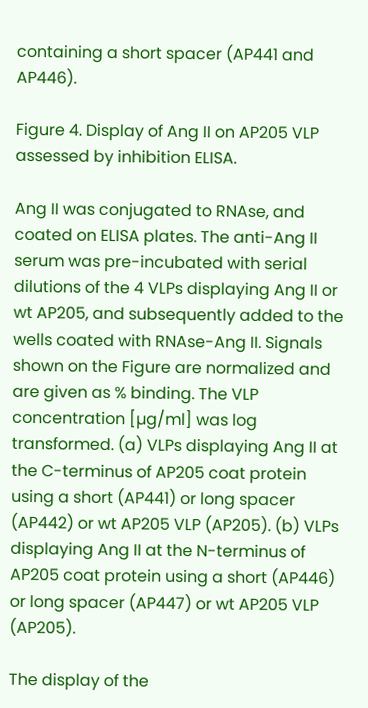containing a short spacer (AP441 and AP446).

Figure 4. Display of Ang II on AP205 VLP assessed by inhibition ELISA.

Ang II was conjugated to RNAse, and coated on ELISA plates. The anti-Ang II serum was pre-incubated with serial dilutions of the 4 VLPs displaying Ang II or wt AP205, and subsequently added to the wells coated with RNAse-Ang II. Signals shown on the Figure are normalized and are given as % binding. The VLP concentration [µg/ml] was log transformed. (a) VLPs displaying Ang II at the C-terminus of AP205 coat protein using a short (AP441) or long spacer (AP442) or wt AP205 VLP (AP205). (b) VLPs displaying Ang II at the N-terminus of AP205 coat protein using a short (AP446) or long spacer (AP447) or wt AP205 VLP (AP205).

The display of the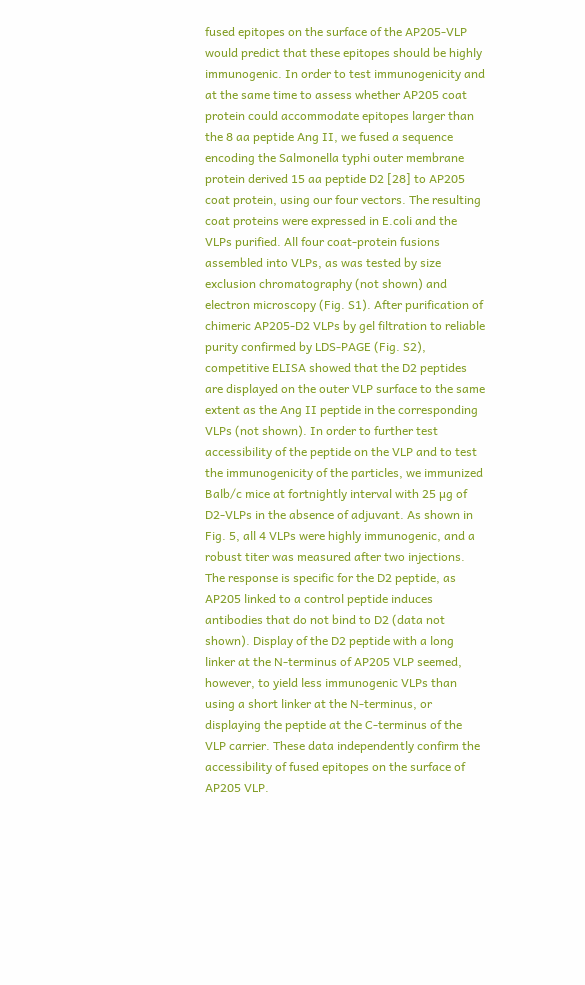fused epitopes on the surface of the AP205-VLP would predict that these epitopes should be highly immunogenic. In order to test immunogenicity and at the same time to assess whether AP205 coat protein could accommodate epitopes larger than the 8 aa peptide Ang II, we fused a sequence encoding the Salmonella typhi outer membrane protein derived 15 aa peptide D2 [28] to AP205 coat protein, using our four vectors. The resulting coat proteins were expressed in E.coli and the VLPs purified. All four coat-protein fusions assembled into VLPs, as was tested by size exclusion chromatography (not shown) and electron microscopy (Fig. S1). After purification of chimeric AP205-D2 VLPs by gel filtration to reliable purity confirmed by LDS-PAGE (Fig. S2), competitive ELISA showed that the D2 peptides are displayed on the outer VLP surface to the same extent as the Ang II peptide in the corresponding VLPs (not shown). In order to further test accessibility of the peptide on the VLP and to test the immunogenicity of the particles, we immunized Balb/c mice at fortnightly interval with 25 µg of D2-VLPs in the absence of adjuvant. As shown in Fig. 5, all 4 VLPs were highly immunogenic, and a robust titer was measured after two injections. The response is specific for the D2 peptide, as AP205 linked to a control peptide induces antibodies that do not bind to D2 (data not shown). Display of the D2 peptide with a long linker at the N-terminus of AP205 VLP seemed, however, to yield less immunogenic VLPs than using a short linker at the N-terminus, or displaying the peptide at the C-terminus of the VLP carrier. These data independently confirm the accessibility of fused epitopes on the surface of AP205 VLP.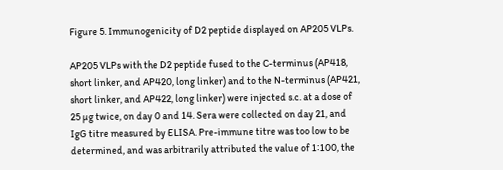Figure 5. Immunogenicity of D2 peptide displayed on AP205 VLPs.

AP205 VLPs with the D2 peptide fused to the C-terminus (AP418, short linker, and AP420, long linker) and to the N-terminus (AP421, short linker, and AP422, long linker) were injected s.c. at a dose of 25 µg twice, on day 0 and 14. Sera were collected on day 21, and IgG titre measured by ELISA. Pre-immune titre was too low to be determined, and was arbitrarily attributed the value of 1∶100, the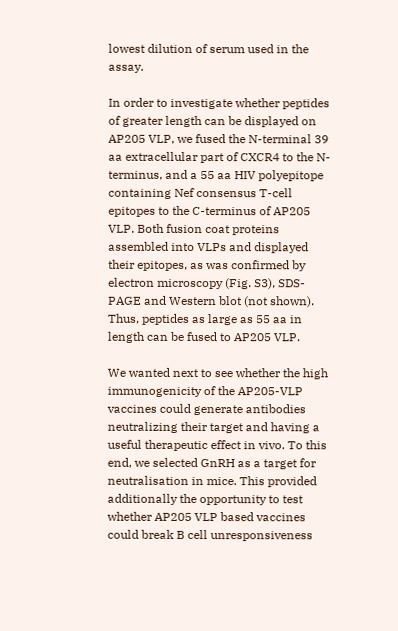lowest dilution of serum used in the assay.

In order to investigate whether peptides of greater length can be displayed on AP205 VLP, we fused the N-terminal 39 aa extracellular part of CXCR4 to the N-terminus, and a 55 aa HIV polyepitope containing Nef consensus T-cell epitopes to the C-terminus of AP205 VLP. Both fusion coat proteins assembled into VLPs and displayed their epitopes, as was confirmed by electron microscopy (Fig. S3), SDS-PAGE and Western blot (not shown). Thus, peptides as large as 55 aa in length can be fused to AP205 VLP.

We wanted next to see whether the high immunogenicity of the AP205-VLP vaccines could generate antibodies neutralizing their target and having a useful therapeutic effect in vivo. To this end, we selected GnRH as a target for neutralisation in mice. This provided additionally the opportunity to test whether AP205 VLP based vaccines could break B cell unresponsiveness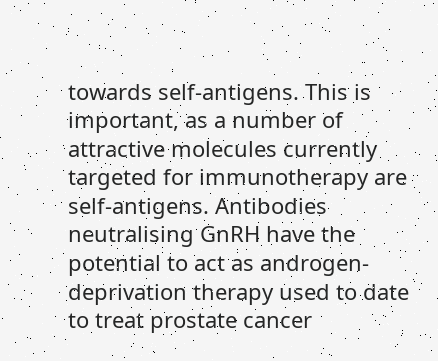towards self-antigens. This is important, as a number of attractive molecules currently targeted for immunotherapy are self-antigens. Antibodies neutralising GnRH have the potential to act as androgen-deprivation therapy used to date to treat prostate cancer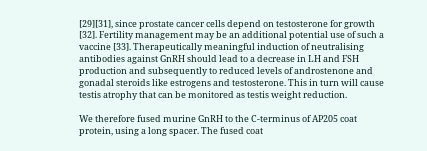[29][31], since prostate cancer cells depend on testosterone for growth [32]. Fertility management may be an additional potential use of such a vaccine [33]. Therapeutically meaningful induction of neutralising antibodies against GnRH should lead to a decrease in LH and FSH production and subsequently to reduced levels of androstenone and gonadal steroids like estrogens and testosterone. This in turn will cause testis atrophy that can be monitored as testis weight reduction.

We therefore fused murine GnRH to the C-terminus of AP205 coat protein, using a long spacer. The fused coat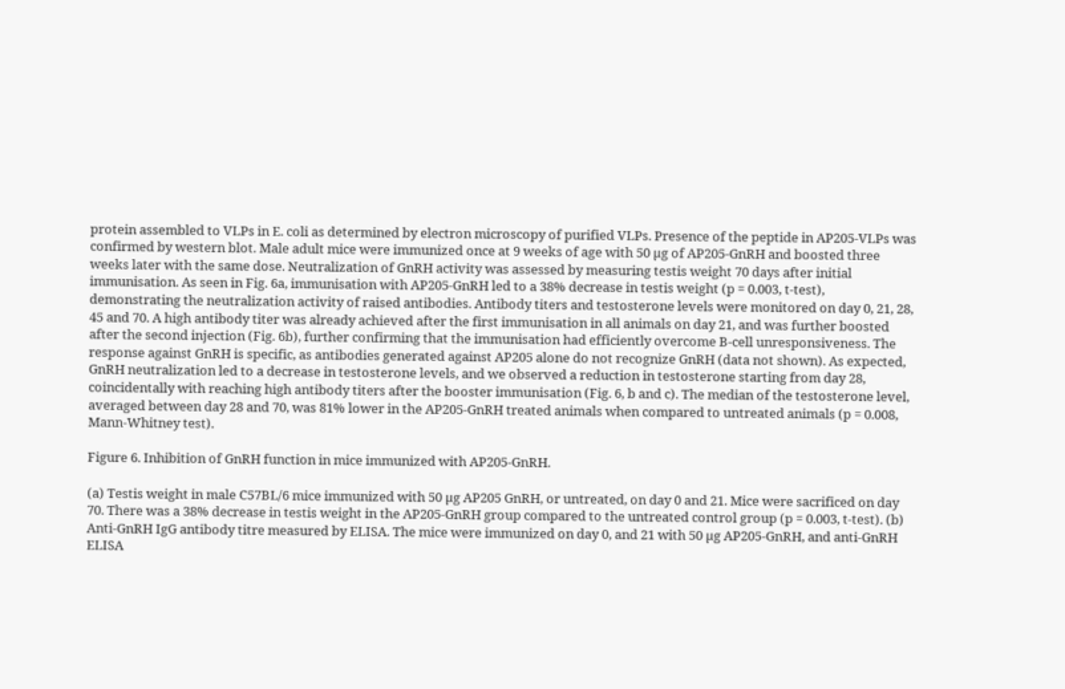protein assembled to VLPs in E. coli as determined by electron microscopy of purified VLPs. Presence of the peptide in AP205-VLPs was confirmed by western blot. Male adult mice were immunized once at 9 weeks of age with 50 µg of AP205-GnRH and boosted three weeks later with the same dose. Neutralization of GnRH activity was assessed by measuring testis weight 70 days after initial immunisation. As seen in Fig. 6a, immunisation with AP205-GnRH led to a 38% decrease in testis weight (p = 0.003, t-test), demonstrating the neutralization activity of raised antibodies. Antibody titers and testosterone levels were monitored on day 0, 21, 28, 45 and 70. A high antibody titer was already achieved after the first immunisation in all animals on day 21, and was further boosted after the second injection (Fig. 6b), further confirming that the immunisation had efficiently overcome B-cell unresponsiveness. The response against GnRH is specific, as antibodies generated against AP205 alone do not recognize GnRH (data not shown). As expected, GnRH neutralization led to a decrease in testosterone levels, and we observed a reduction in testosterone starting from day 28, coincidentally with reaching high antibody titers after the booster immunisation (Fig. 6, b and c). The median of the testosterone level, averaged between day 28 and 70, was 81% lower in the AP205-GnRH treated animals when compared to untreated animals (p = 0.008, Mann-Whitney test).

Figure 6. Inhibition of GnRH function in mice immunized with AP205-GnRH.

(a) Testis weight in male C57BL/6 mice immunized with 50 µg AP205 GnRH, or untreated, on day 0 and 21. Mice were sacrificed on day 70. There was a 38% decrease in testis weight in the AP205-GnRH group compared to the untreated control group (p = 0.003, t-test). (b) Anti-GnRH IgG antibody titre measured by ELISA. The mice were immunized on day 0, and 21 with 50 µg AP205-GnRH, and anti-GnRH ELISA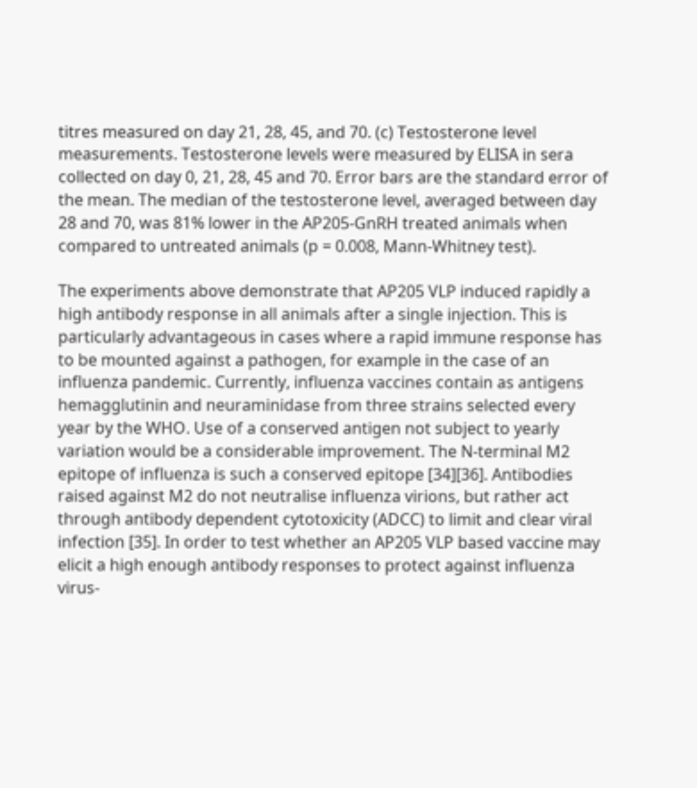titres measured on day 21, 28, 45, and 70. (c) Testosterone level measurements. Testosterone levels were measured by ELISA in sera collected on day 0, 21, 28, 45 and 70. Error bars are the standard error of the mean. The median of the testosterone level, averaged between day 28 and 70, was 81% lower in the AP205-GnRH treated animals when compared to untreated animals (p = 0.008, Mann-Whitney test).

The experiments above demonstrate that AP205 VLP induced rapidly a high antibody response in all animals after a single injection. This is particularly advantageous in cases where a rapid immune response has to be mounted against a pathogen, for example in the case of an influenza pandemic. Currently, influenza vaccines contain as antigens hemagglutinin and neuraminidase from three strains selected every year by the WHO. Use of a conserved antigen not subject to yearly variation would be a considerable improvement. The N-terminal M2 epitope of influenza is such a conserved epitope [34][36]. Antibodies raised against M2 do not neutralise influenza virions, but rather act through antibody dependent cytotoxicity (ADCC) to limit and clear viral infection [35]. In order to test whether an AP205 VLP based vaccine may elicit a high enough antibody responses to protect against influenza virus-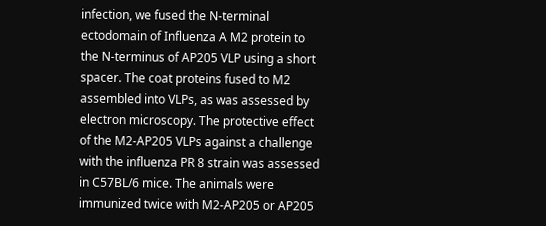infection, we fused the N-terminal ectodomain of Influenza A M2 protein to the N-terminus of AP205 VLP using a short spacer. The coat proteins fused to M2 assembled into VLPs, as was assessed by electron microscopy. The protective effect of the M2-AP205 VLPs against a challenge with the influenza PR 8 strain was assessed in C57BL/6 mice. The animals were immunized twice with M2-AP205 or AP205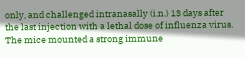only, and challenged intranasally (i.n.) 13 days after the last injection with a lethal dose of influenza virus. The mice mounted a strong immune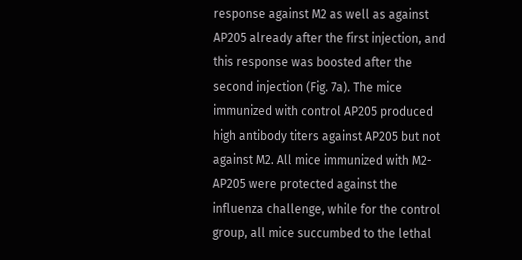response against M2 as well as against AP205 already after the first injection, and this response was boosted after the second injection (Fig. 7a). The mice immunized with control AP205 produced high antibody titers against AP205 but not against M2. All mice immunized with M2-AP205 were protected against the influenza challenge, while for the control group, all mice succumbed to the lethal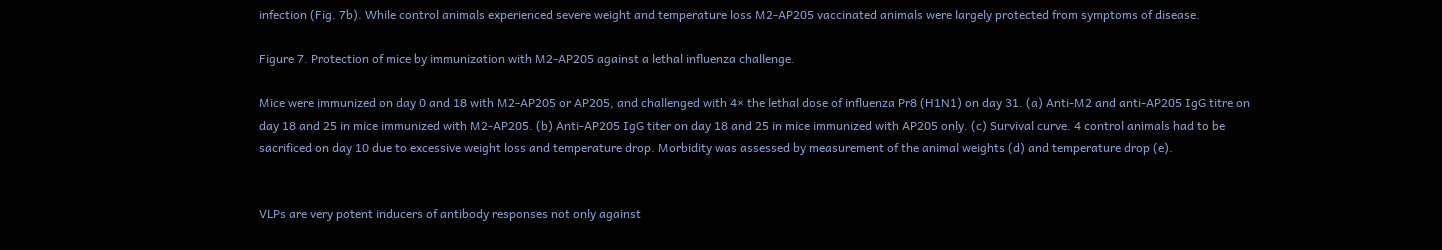infection (Fig. 7b). While control animals experienced severe weight and temperature loss M2-AP205 vaccinated animals were largely protected from symptoms of disease.

Figure 7. Protection of mice by immunization with M2-AP205 against a lethal influenza challenge.

Mice were immunized on day 0 and 18 with M2-AP205 or AP205, and challenged with 4× the lethal dose of influenza Pr8 (H1N1) on day 31. (a) Anti-M2 and anti-AP205 IgG titre on day 18 and 25 in mice immunized with M2-AP205. (b) Anti-AP205 IgG titer on day 18 and 25 in mice immunized with AP205 only. (c) Survival curve. 4 control animals had to be sacrificed on day 10 due to excessive weight loss and temperature drop. Morbidity was assessed by measurement of the animal weights (d) and temperature drop (e).


VLPs are very potent inducers of antibody responses not only against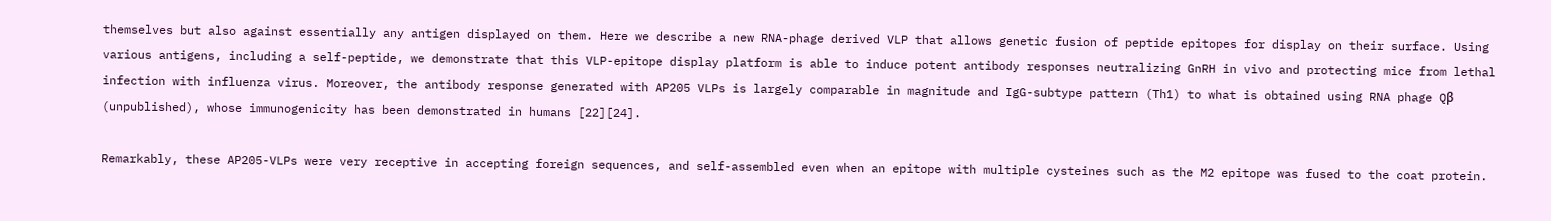themselves but also against essentially any antigen displayed on them. Here we describe a new RNA-phage derived VLP that allows genetic fusion of peptide epitopes for display on their surface. Using various antigens, including a self-peptide, we demonstrate that this VLP-epitope display platform is able to induce potent antibody responses neutralizing GnRH in vivo and protecting mice from lethal infection with influenza virus. Moreover, the antibody response generated with AP205 VLPs is largely comparable in magnitude and IgG-subtype pattern (Th1) to what is obtained using RNA phage Qβ (unpublished), whose immunogenicity has been demonstrated in humans [22][24].

Remarkably, these AP205-VLPs were very receptive in accepting foreign sequences, and self-assembled even when an epitope with multiple cysteines such as the M2 epitope was fused to the coat protein.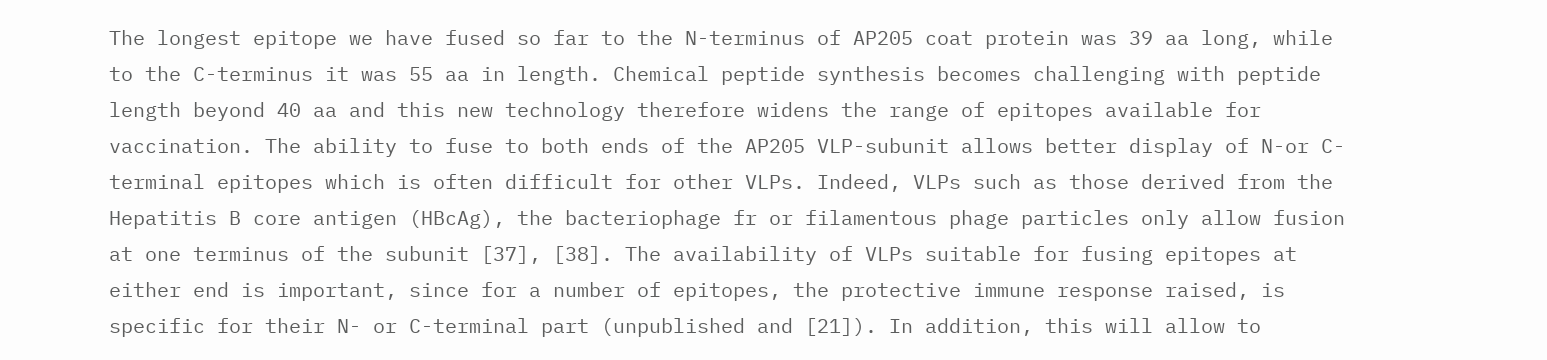The longest epitope we have fused so far to the N-terminus of AP205 coat protein was 39 aa long, while to the C-terminus it was 55 aa in length. Chemical peptide synthesis becomes challenging with peptide length beyond 40 aa and this new technology therefore widens the range of epitopes available for vaccination. The ability to fuse to both ends of the AP205 VLP-subunit allows better display of N-or C- terminal epitopes which is often difficult for other VLPs. Indeed, VLPs such as those derived from the Hepatitis B core antigen (HBcAg), the bacteriophage fr or filamentous phage particles only allow fusion at one terminus of the subunit [37], [38]. The availability of VLPs suitable for fusing epitopes at either end is important, since for a number of epitopes, the protective immune response raised, is specific for their N- or C-terminal part (unpublished and [21]). In addition, this will allow to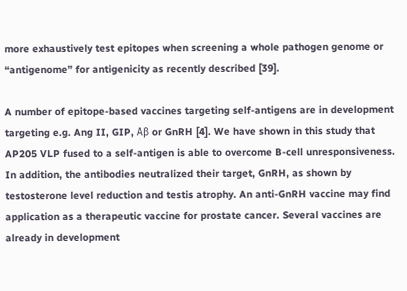more exhaustively test epitopes when screening a whole pathogen genome or “antigenome” for antigenicity as recently described [39].

A number of epitope-based vaccines targeting self-antigens are in development targeting e.g. Ang II, GIP, Aβ or GnRH [4]. We have shown in this study that AP205 VLP fused to a self-antigen is able to overcome B-cell unresponsiveness. In addition, the antibodies neutralized their target, GnRH, as shown by testosterone level reduction and testis atrophy. An anti-GnRH vaccine may find application as a therapeutic vaccine for prostate cancer. Several vaccines are already in development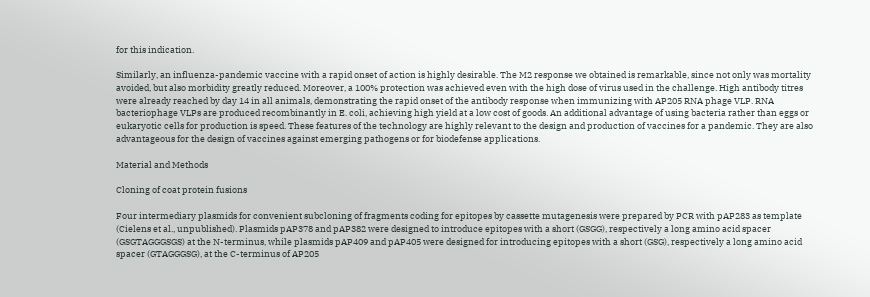for this indication.

Similarly, an influenza-pandemic vaccine with a rapid onset of action is highly desirable. The M2 response we obtained is remarkable, since not only was mortality avoided, but also morbidity greatly reduced. Moreover, a 100% protection was achieved even with the high dose of virus used in the challenge. High antibody titres were already reached by day 14 in all animals, demonstrating the rapid onset of the antibody response when immunizing with AP205 RNA phage VLP. RNA bacteriophage VLPs are produced recombinantly in E. coli, achieving high yield at a low cost of goods. An additional advantage of using bacteria rather than eggs or eukaryotic cells for production is speed. These features of the technology are highly relevant to the design and production of vaccines for a pandemic. They are also advantageous for the design of vaccines against emerging pathogens or for biodefense applications.

Material and Methods

Cloning of coat protein fusions

Four intermediary plasmids for convenient subcloning of fragments coding for epitopes by cassette mutagenesis were prepared by PCR with pAP283 as template (Cielens et al., unpublished). Plasmids pAP378 and pAP382 were designed to introduce epitopes with a short (GSGG), respectively a long amino acid spacer (GSGTAGGGSGS) at the N-terminus, while plasmids pAP409 and pAP405 were designed for introducing epitopes with a short (GSG), respectively a long amino acid spacer (GTAGGGSG), at the C-terminus of AP205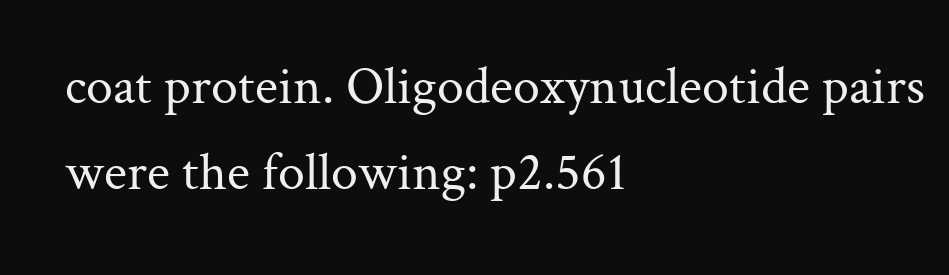coat protein. Oligodeoxynucleotide pairs were the following: p2.561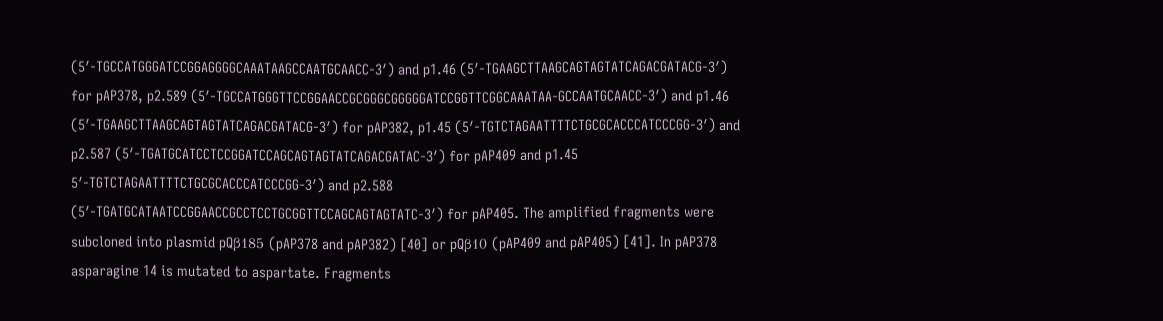(5′-TGCCATGGGATCCGGAGGGGCAAATAAGCCAATGCAACC-3′) and p1.46 (5′-TGAAGCTTAAGCAGTAGTATCAGACGATACG-3′) for pAP378, p2.589 (5′-TGCCATGGGTTCCGGAACCGCGGGCGGGGGATCCGGTTCGGCAAATAA-GCCAATGCAACC-3′) and p1.46 (5′-TGAAGCTTAAGCAGTAGTATCAGACGATACG-3′) for pAP382, p1.45 (5′-TGTCTAGAATTTTCTGCGCACCCATCCCGG-3′) and p2.587 (5′-TGATGCATCCTCCGGATCCAGCAGTAGTATCAGACGATAC-3′) for pAP409 and p1.45 5′-TGTCTAGAATTTTCTGCGCACCCATCCCGG-3′) and p2.588 (5′-TGATGCATAATCCGGAACCGCCTCCTGCGGTTCCAGCAGTAGTATC-3′) for pAP405. The amplified fragments were subcloned into plasmid pQβ185 (pAP378 and pAP382) [40] or pQβ10 (pAP409 and pAP405) [41]. In pAP378 asparagine 14 is mutated to aspartate. Fragments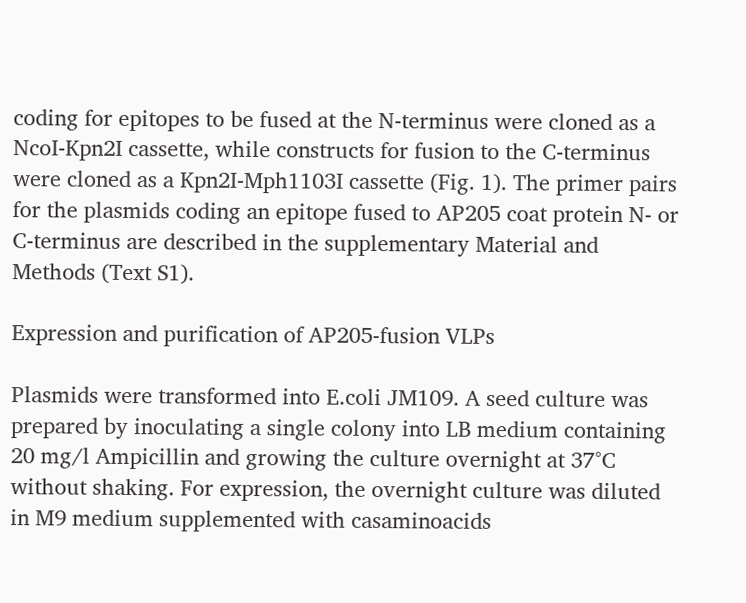coding for epitopes to be fused at the N-terminus were cloned as a NcoI-Kpn2I cassette, while constructs for fusion to the C-terminus were cloned as a Kpn2I-Mph1103I cassette (Fig. 1). The primer pairs for the plasmids coding an epitope fused to AP205 coat protein N- or C-terminus are described in the supplementary Material and Methods (Text S1).

Expression and purification of AP205-fusion VLPs

Plasmids were transformed into E.coli JM109. A seed culture was prepared by inoculating a single colony into LB medium containing 20 mg/l Ampicillin and growing the culture overnight at 37°C without shaking. For expression, the overnight culture was diluted in M9 medium supplemented with casaminoacids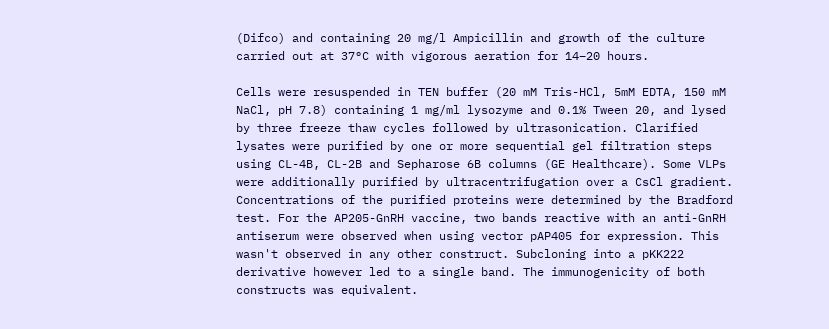(Difco) and containing 20 mg/l Ampicillin and growth of the culture carried out at 37°C with vigorous aeration for 14–20 hours.

Cells were resuspended in TEN buffer (20 mM Tris-HCl, 5mM EDTA, 150 mM NaCl, pH 7.8) containing 1 mg/ml lysozyme and 0.1% Tween 20, and lysed by three freeze thaw cycles followed by ultrasonication. Clarified lysates were purified by one or more sequential gel filtration steps using CL-4B, CL-2B and Sepharose 6B columns (GE Healthcare). Some VLPs were additionally purified by ultracentrifugation over a CsCl gradient. Concentrations of the purified proteins were determined by the Bradford test. For the AP205-GnRH vaccine, two bands reactive with an anti-GnRH antiserum were observed when using vector pAP405 for expression. This wasn't observed in any other construct. Subcloning into a pKK222 derivative however led to a single band. The immunogenicity of both constructs was equivalent.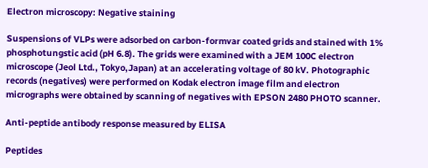Electron microscopy: Negative staining

Suspensions of VLPs were adsorbed on carbon-formvar coated grids and stained with 1% phosphotungstic acid (pH 6.8). The grids were examined with a JEM 100C electron microscope (Jeol Ltd., Tokyo,Japan) at an accelerating voltage of 80 kV. Photographic records (negatives) were performed on Kodak electron image film and electron micrographs were obtained by scanning of negatives with EPSON 2480 PHOTO scanner.

Anti-peptide antibody response measured by ELISA

Peptides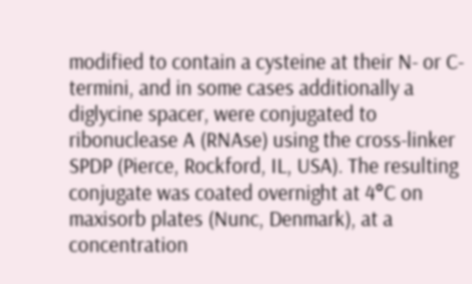modified to contain a cysteine at their N- or C-termini, and in some cases additionally a diglycine spacer, were conjugated to ribonuclease A (RNAse) using the cross-linker SPDP (Pierce, Rockford, IL, USA). The resulting conjugate was coated overnight at 4°C on maxisorb plates (Nunc, Denmark), at a concentration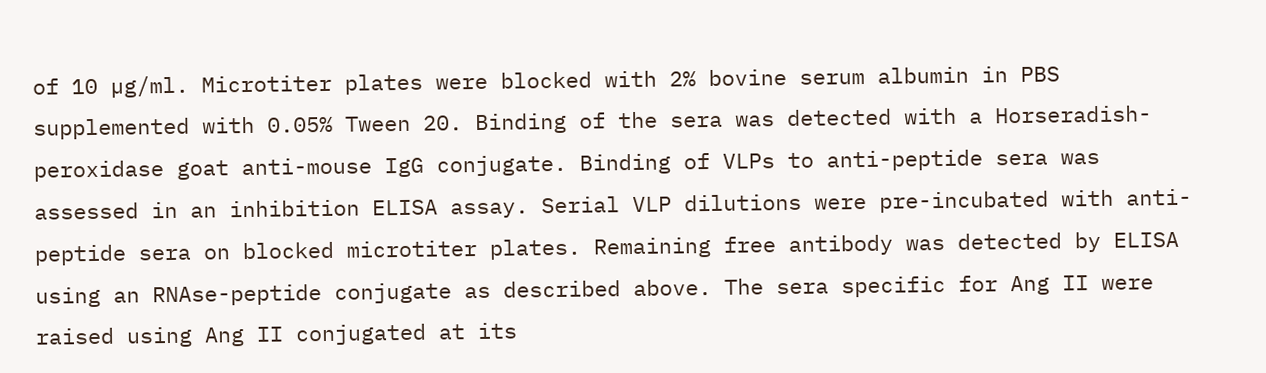of 10 µg/ml. Microtiter plates were blocked with 2% bovine serum albumin in PBS supplemented with 0.05% Tween 20. Binding of the sera was detected with a Horseradish-peroxidase goat anti-mouse IgG conjugate. Binding of VLPs to anti-peptide sera was assessed in an inhibition ELISA assay. Serial VLP dilutions were pre-incubated with anti-peptide sera on blocked microtiter plates. Remaining free antibody was detected by ELISA using an RNAse-peptide conjugate as described above. The sera specific for Ang II were raised using Ang II conjugated at its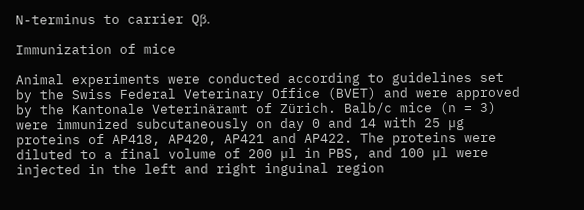N-terminus to carrier Qβ.

Immunization of mice

Animal experiments were conducted according to guidelines set by the Swiss Federal Veterinary Office (BVET) and were approved by the Kantonale Veterinäramt of Zürich. Balb/c mice (n = 3) were immunized subcutaneously on day 0 and 14 with 25 µg proteins of AP418, AP420, AP421 and AP422. The proteins were diluted to a final volume of 200 µl in PBS, and 100 µl were injected in the left and right inguinal region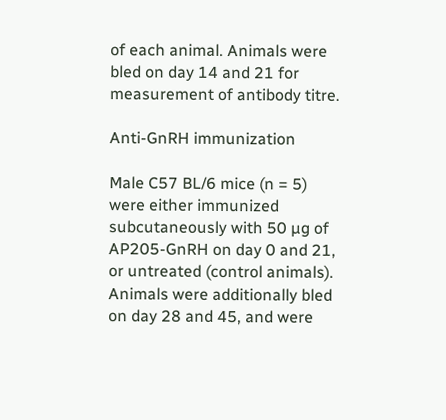of each animal. Animals were bled on day 14 and 21 for measurement of antibody titre.

Anti-GnRH immunization

Male C57 BL/6 mice (n = 5) were either immunized subcutaneously with 50 µg of AP205-GnRH on day 0 and 21, or untreated (control animals). Animals were additionally bled on day 28 and 45, and were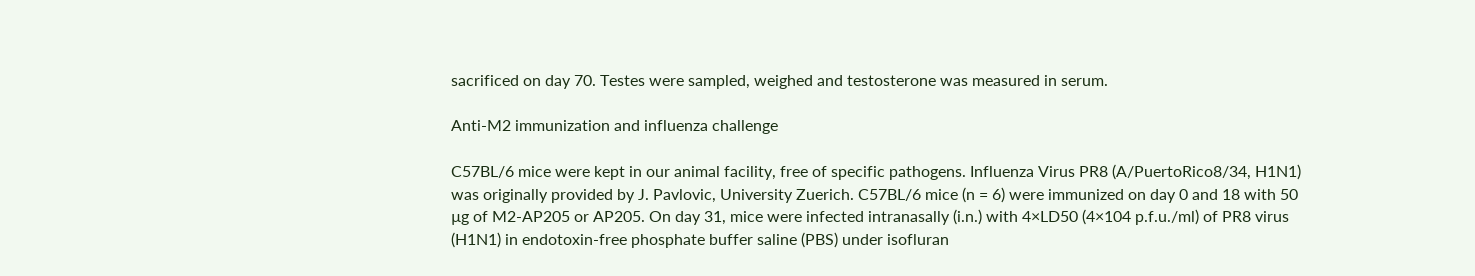sacrificed on day 70. Testes were sampled, weighed and testosterone was measured in serum.

Anti-M2 immunization and influenza challenge

C57BL/6 mice were kept in our animal facility, free of specific pathogens. Influenza Virus PR8 (A/PuertoRico8/34, H1N1) was originally provided by J. Pavlovic, University Zuerich. C57BL/6 mice (n = 6) were immunized on day 0 and 18 with 50 µg of M2-AP205 or AP205. On day 31, mice were infected intranasally (i.n.) with 4×LD50 (4×104 p.f.u./ml) of PR8 virus (H1N1) in endotoxin-free phosphate buffer saline (PBS) under isofluran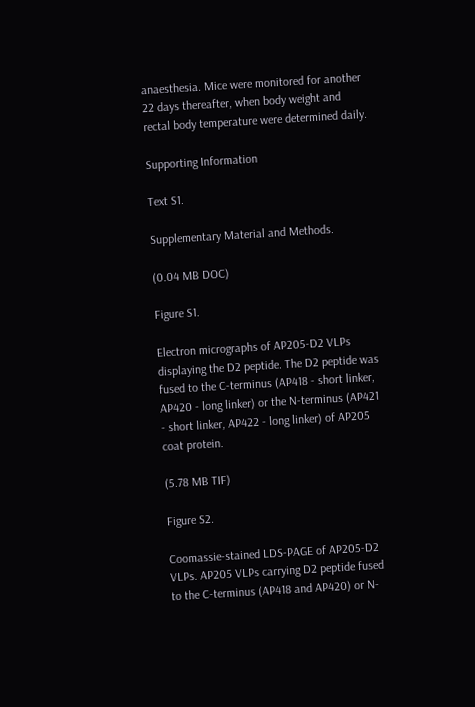anaesthesia. Mice were monitored for another 22 days thereafter, when body weight and rectal body temperature were determined daily.

Supporting Information

Text S1.

Supplementary Material and Methods.

(0.04 MB DOC)

Figure S1.

Electron micrographs of AP205-D2 VLPs displaying the D2 peptide. The D2 peptide was fused to the C-terminus (AP418 - short linker, AP420 - long linker) or the N-terminus (AP421 - short linker, AP422 - long linker) of AP205 coat protein.

(5.78 MB TIF)

Figure S2.

Coomassie-stained LDS-PAGE of AP205-D2 VLPs. AP205 VLPs carrying D2 peptide fused to the C-terminus (AP418 and AP420) or N-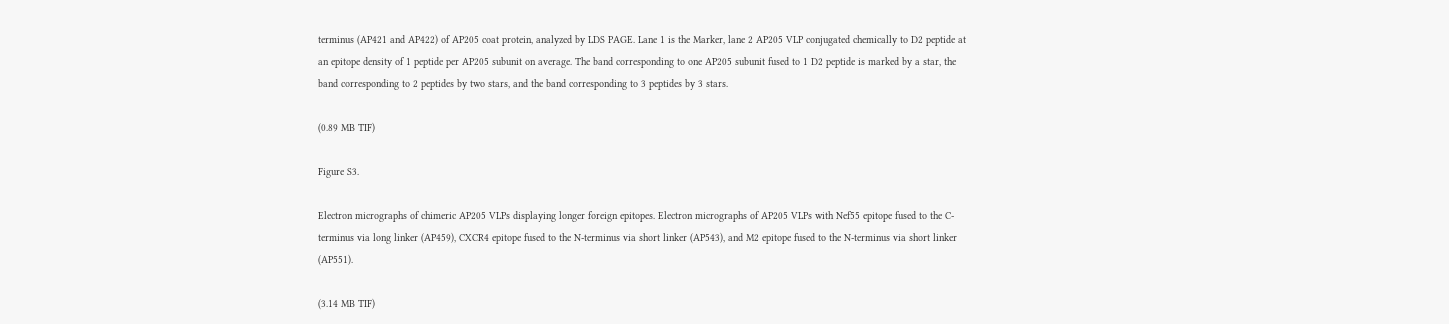terminus (AP421 and AP422) of AP205 coat protein, analyzed by LDS PAGE. Lane 1 is the Marker, lane 2 AP205 VLP conjugated chemically to D2 peptide at an epitope density of 1 peptide per AP205 subunit on average. The band corresponding to one AP205 subunit fused to 1 D2 peptide is marked by a star, the band corresponding to 2 peptides by two stars, and the band corresponding to 3 peptides by 3 stars.

(0.89 MB TIF)

Figure S3.

Electron micrographs of chimeric AP205 VLPs displaying longer foreign epitopes. Electron micrographs of AP205 VLPs with Nef55 epitope fused to the C-terminus via long linker (AP459), CXCR4 epitope fused to the N-terminus via short linker (AP543), and M2 epitope fused to the N-terminus via short linker (AP551).

(3.14 MB TIF)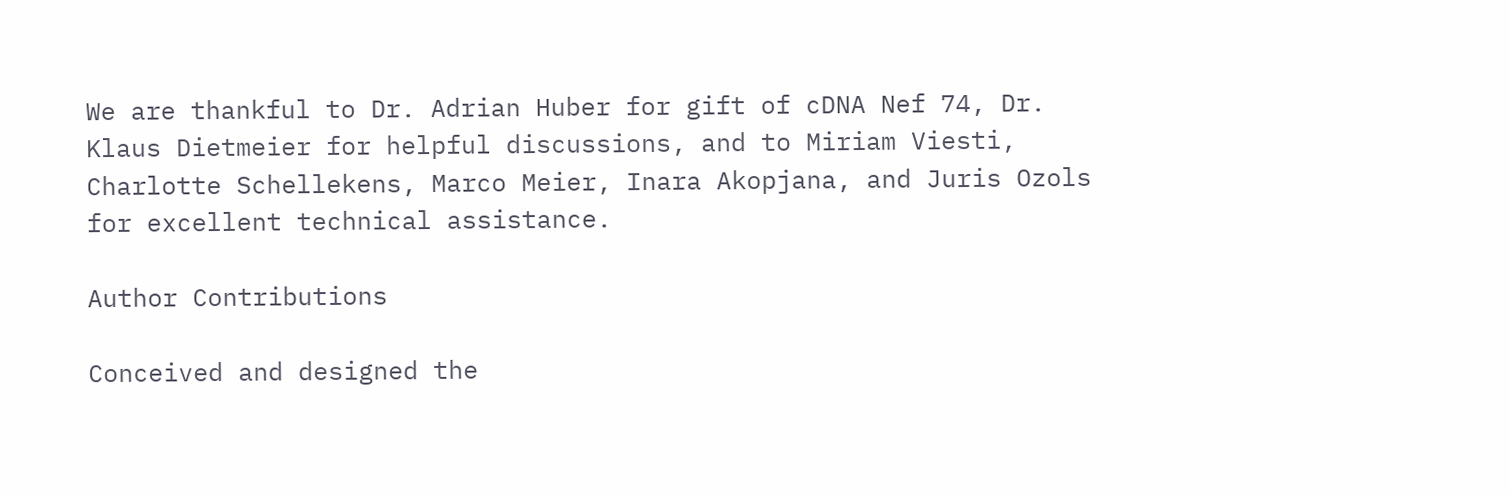We are thankful to Dr. Adrian Huber for gift of cDNA Nef 74, Dr. Klaus Dietmeier for helpful discussions, and to Miriam Viesti, Charlotte Schellekens, Marco Meier, Inara Akopjana, and Juris Ozols for excellent technical assistance.

Author Contributions

Conceived and designed the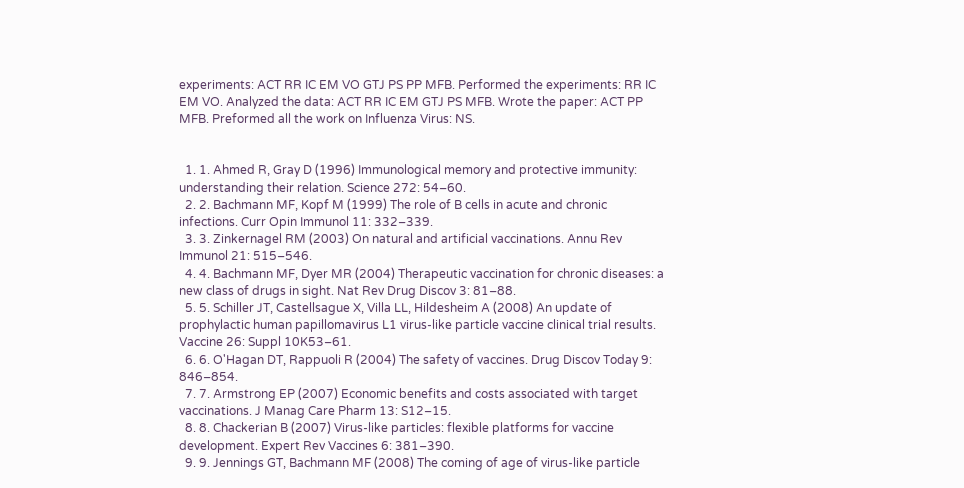experiments: ACT RR IC EM VO GTJ PS PP MFB. Performed the experiments: RR IC EM VO. Analyzed the data: ACT RR IC EM GTJ PS MFB. Wrote the paper: ACT PP MFB. Preformed all the work on Influenza Virus: NS.


  1. 1. Ahmed R, Gray D (1996) Immunological memory and protective immunity: understanding their relation. Science 272: 54–60.
  2. 2. Bachmann MF, Kopf M (1999) The role of B cells in acute and chronic infections. Curr Opin Immunol 11: 332–339.
  3. 3. Zinkernagel RM (2003) On natural and artificial vaccinations. Annu Rev Immunol 21: 515–546.
  4. 4. Bachmann MF, Dyer MR (2004) Therapeutic vaccination for chronic diseases: a new class of drugs in sight. Nat Rev Drug Discov 3: 81–88.
  5. 5. Schiller JT, Castellsague X, Villa LL, Hildesheim A (2008) An update of prophylactic human papillomavirus L1 virus-like particle vaccine clinical trial results. Vaccine 26: Suppl 10K53–61.
  6. 6. O'Hagan DT, Rappuoli R (2004) The safety of vaccines. Drug Discov Today 9: 846–854.
  7. 7. Armstrong EP (2007) Economic benefits and costs associated with target vaccinations. J Manag Care Pharm 13: S12–15.
  8. 8. Chackerian B (2007) Virus-like particles: flexible platforms for vaccine development. Expert Rev Vaccines 6: 381–390.
  9. 9. Jennings GT, Bachmann MF (2008) The coming of age of virus-like particle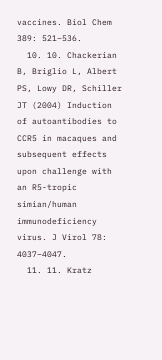vaccines. Biol Chem 389: 521–536.
  10. 10. Chackerian B, Briglio L, Albert PS, Lowy DR, Schiller JT (2004) Induction of autoantibodies to CCR5 in macaques and subsequent effects upon challenge with an R5-tropic simian/human immunodeficiency virus. J Virol 78: 4037–4047.
  11. 11. Kratz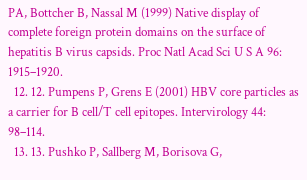PA, Bottcher B, Nassal M (1999) Native display of complete foreign protein domains on the surface of hepatitis B virus capsids. Proc Natl Acad Sci U S A 96: 1915–1920.
  12. 12. Pumpens P, Grens E (2001) HBV core particles as a carrier for B cell/T cell epitopes. Intervirology 44: 98–114.
  13. 13. Pushko P, Sallberg M, Borisova G,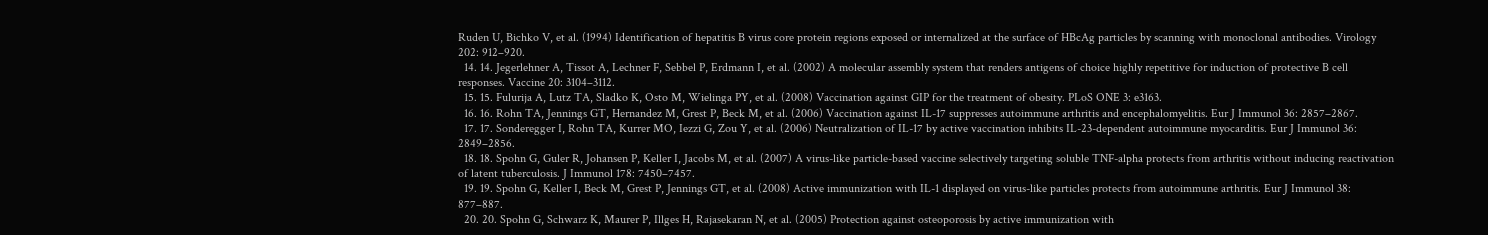Ruden U, Bichko V, et al. (1994) Identification of hepatitis B virus core protein regions exposed or internalized at the surface of HBcAg particles by scanning with monoclonal antibodies. Virology 202: 912–920.
  14. 14. Jegerlehner A, Tissot A, Lechner F, Sebbel P, Erdmann I, et al. (2002) A molecular assembly system that renders antigens of choice highly repetitive for induction of protective B cell responses. Vaccine 20: 3104–3112.
  15. 15. Fulurija A, Lutz TA, Sladko K, Osto M, Wielinga PY, et al. (2008) Vaccination against GIP for the treatment of obesity. PLoS ONE 3: e3163.
  16. 16. Rohn TA, Jennings GT, Hernandez M, Grest P, Beck M, et al. (2006) Vaccination against IL-17 suppresses autoimmune arthritis and encephalomyelitis. Eur J Immunol 36: 2857–2867.
  17. 17. Sonderegger I, Rohn TA, Kurrer MO, Iezzi G, Zou Y, et al. (2006) Neutralization of IL-17 by active vaccination inhibits IL-23-dependent autoimmune myocarditis. Eur J Immunol 36: 2849–2856.
  18. 18. Spohn G, Guler R, Johansen P, Keller I, Jacobs M, et al. (2007) A virus-like particle-based vaccine selectively targeting soluble TNF-alpha protects from arthritis without inducing reactivation of latent tuberculosis. J Immunol 178: 7450–7457.
  19. 19. Spohn G, Keller I, Beck M, Grest P, Jennings GT, et al. (2008) Active immunization with IL-1 displayed on virus-like particles protects from autoimmune arthritis. Eur J Immunol 38: 877–887.
  20. 20. Spohn G, Schwarz K, Maurer P, Illges H, Rajasekaran N, et al. (2005) Protection against osteoporosis by active immunization with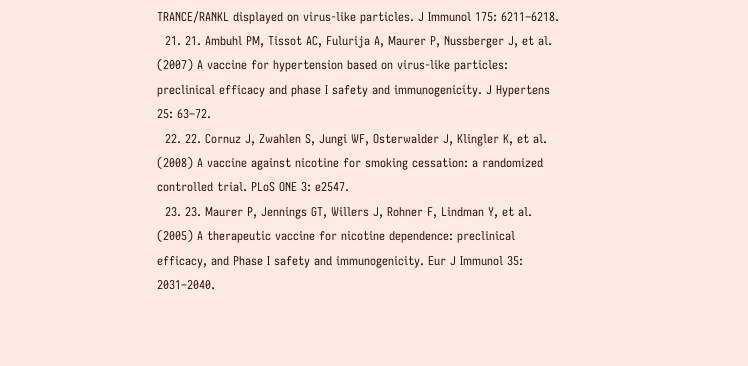TRANCE/RANKL displayed on virus-like particles. J Immunol 175: 6211–6218.
  21. 21. Ambuhl PM, Tissot AC, Fulurija A, Maurer P, Nussberger J, et al. (2007) A vaccine for hypertension based on virus-like particles: preclinical efficacy and phase I safety and immunogenicity. J Hypertens 25: 63–72.
  22. 22. Cornuz J, Zwahlen S, Jungi WF, Osterwalder J, Klingler K, et al. (2008) A vaccine against nicotine for smoking cessation: a randomized controlled trial. PLoS ONE 3: e2547.
  23. 23. Maurer P, Jennings GT, Willers J, Rohner F, Lindman Y, et al. (2005) A therapeutic vaccine for nicotine dependence: preclinical efficacy, and Phase I safety and immunogenicity. Eur J Immunol 35: 2031–2040.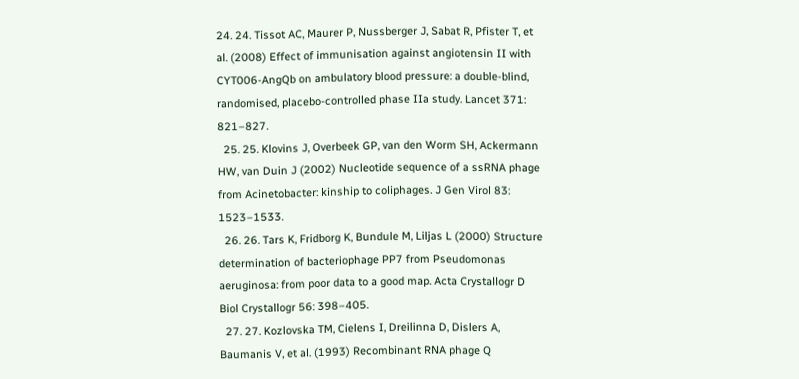24. 24. Tissot AC, Maurer P, Nussberger J, Sabat R, Pfister T, et al. (2008) Effect of immunisation against angiotensin II with CYT006-AngQb on ambulatory blood pressure: a double-blind, randomised, placebo-controlled phase IIa study. Lancet 371: 821–827.
  25. 25. Klovins J, Overbeek GP, van den Worm SH, Ackermann HW, van Duin J (2002) Nucleotide sequence of a ssRNA phage from Acinetobacter: kinship to coliphages. J Gen Virol 83: 1523–1533.
  26. 26. Tars K, Fridborg K, Bundule M, Liljas L (2000) Structure determination of bacteriophage PP7 from Pseudomonas aeruginosa: from poor data to a good map. Acta Crystallogr D Biol Crystallogr 56: 398–405.
  27. 27. Kozlovska TM, Cielens I, Dreilinna D, Dislers A, Baumanis V, et al. (1993) Recombinant RNA phage Q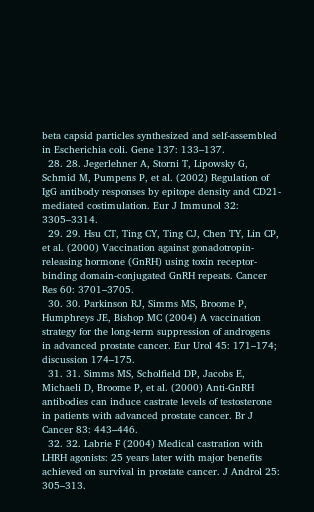beta capsid particles synthesized and self-assembled in Escherichia coli. Gene 137: 133–137.
  28. 28. Jegerlehner A, Storni T, Lipowsky G, Schmid M, Pumpens P, et al. (2002) Regulation of IgG antibody responses by epitope density and CD21-mediated costimulation. Eur J Immunol 32: 3305–3314.
  29. 29. Hsu CT, Ting CY, Ting CJ, Chen TY, Lin CP, et al. (2000) Vaccination against gonadotropin-releasing hormone (GnRH) using toxin receptor-binding domain-conjugated GnRH repeats. Cancer Res 60: 3701–3705.
  30. 30. Parkinson RJ, Simms MS, Broome P, Humphreys JE, Bishop MC (2004) A vaccination strategy for the long-term suppression of androgens in advanced prostate cancer. Eur Urol 45: 171–174; discussion 174–175.
  31. 31. Simms MS, Scholfield DP, Jacobs E, Michaeli D, Broome P, et al. (2000) Anti-GnRH antibodies can induce castrate levels of testosterone in patients with advanced prostate cancer. Br J Cancer 83: 443–446.
  32. 32. Labrie F (2004) Medical castration with LHRH agonists: 25 years later with major benefits achieved on survival in prostate cancer. J Androl 25: 305–313.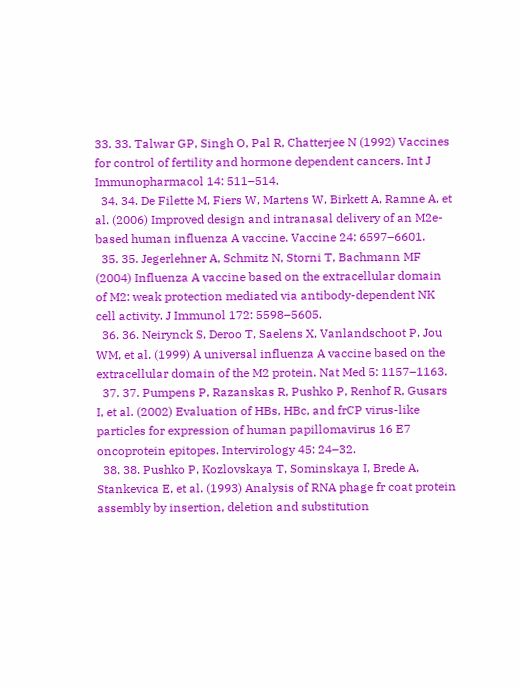33. 33. Talwar GP, Singh O, Pal R, Chatterjee N (1992) Vaccines for control of fertility and hormone dependent cancers. Int J Immunopharmacol 14: 511–514.
  34. 34. De Filette M, Fiers W, Martens W, Birkett A, Ramne A, et al. (2006) Improved design and intranasal delivery of an M2e-based human influenza A vaccine. Vaccine 24: 6597–6601.
  35. 35. Jegerlehner A, Schmitz N, Storni T, Bachmann MF (2004) Influenza A vaccine based on the extracellular domain of M2: weak protection mediated via antibody-dependent NK cell activity. J Immunol 172: 5598–5605.
  36. 36. Neirynck S, Deroo T, Saelens X, Vanlandschoot P, Jou WM, et al. (1999) A universal influenza A vaccine based on the extracellular domain of the M2 protein. Nat Med 5: 1157–1163.
  37. 37. Pumpens P, Razanskas R, Pushko P, Renhof R, Gusars I, et al. (2002) Evaluation of HBs, HBc, and frCP virus-like particles for expression of human papillomavirus 16 E7 oncoprotein epitopes. Intervirology 45: 24–32.
  38. 38. Pushko P, Kozlovskaya T, Sominskaya I, Brede A, Stankevica E, et al. (1993) Analysis of RNA phage fr coat protein assembly by insertion, deletion and substitution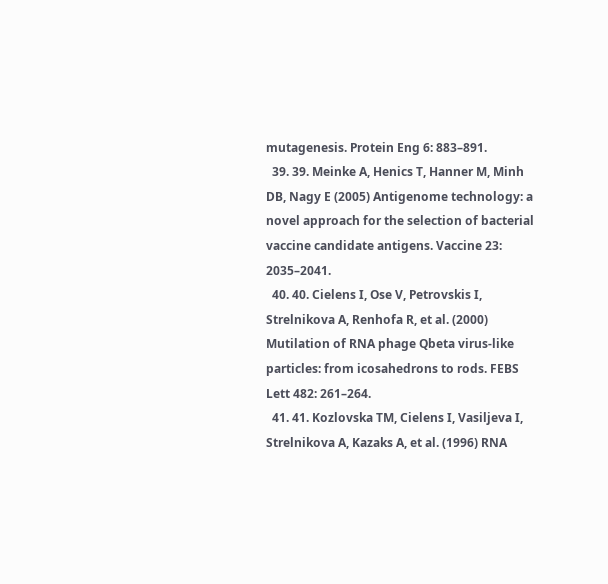mutagenesis. Protein Eng 6: 883–891.
  39. 39. Meinke A, Henics T, Hanner M, Minh DB, Nagy E (2005) Antigenome technology: a novel approach for the selection of bacterial vaccine candidate antigens. Vaccine 23: 2035–2041.
  40. 40. Cielens I, Ose V, Petrovskis I, Strelnikova A, Renhofa R, et al. (2000) Mutilation of RNA phage Qbeta virus-like particles: from icosahedrons to rods. FEBS Lett 482: 261–264.
  41. 41. Kozlovska TM, Cielens I, Vasiljeva I, Strelnikova A, Kazaks A, et al. (1996) RNA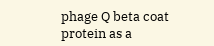phage Q beta coat protein as a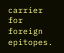carrier for foreign epitopes.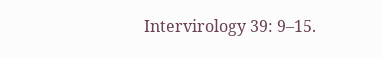Intervirology 39: 9–15.